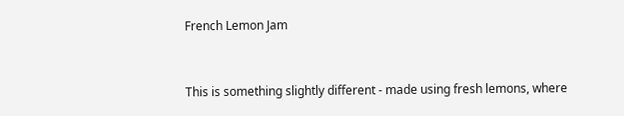French Lemon Jam


This is something slightly different - made using fresh lemons, where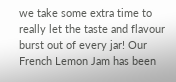we take some extra time to really let the taste and flavour burst out of every jar! Our French Lemon Jam has been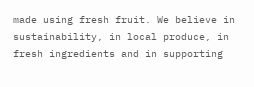made using fresh fruit. We believe in sustainability, in local produce, in fresh ingredients and in supporting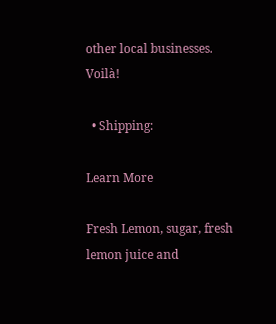other local businesses. Voilà!

  • Shipping:

Learn More

Fresh Lemon, sugar, fresh lemon juice and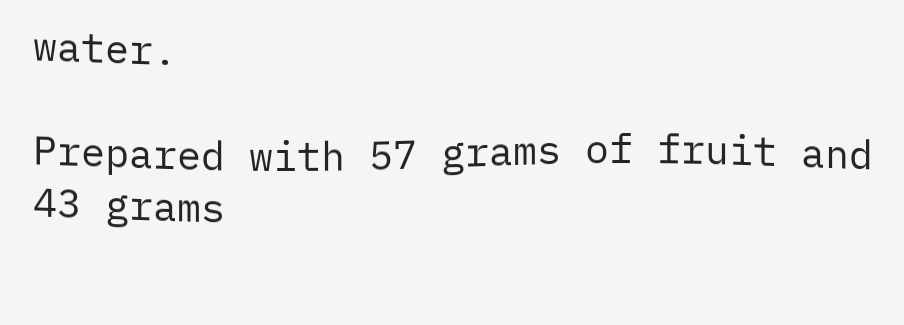water.

Prepared with 57 grams of fruit and 43 grams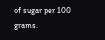of sugar per 100 grams.